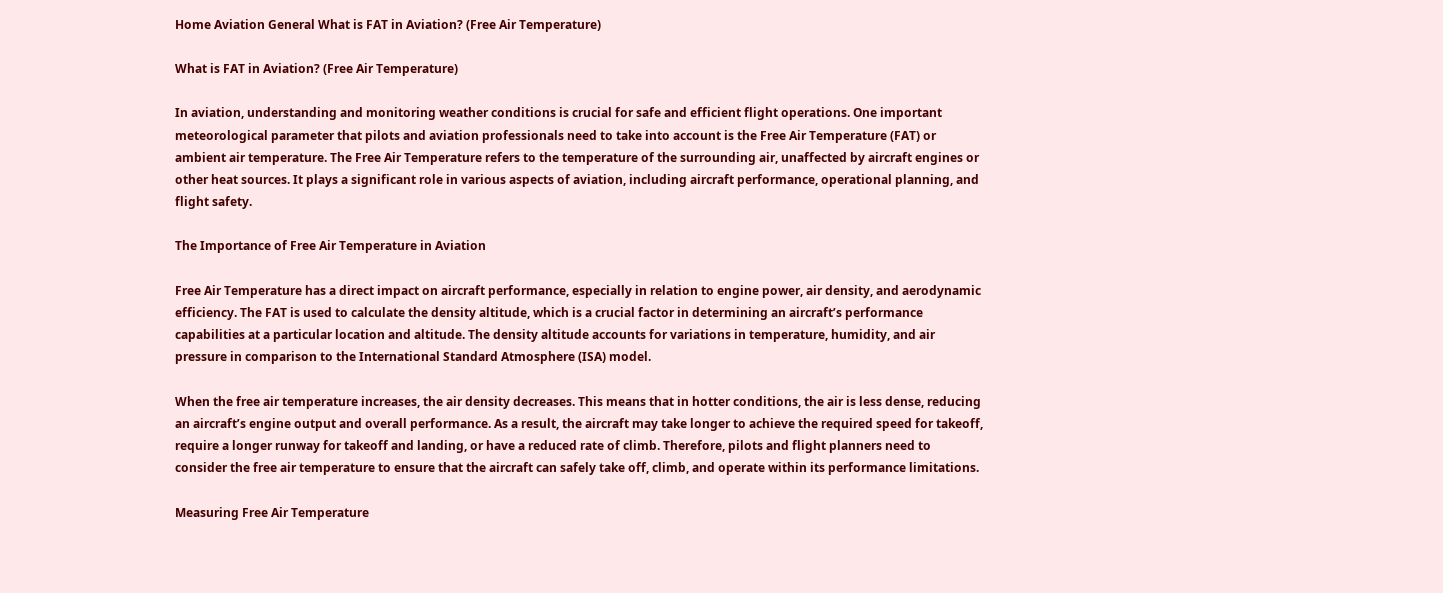Home Aviation General What is FAT in Aviation? (Free Air Temperature)

What is FAT in Aviation? (Free Air Temperature)

In aviation, understanding and monitoring weather conditions is crucial for safe and efficient flight operations. One important meteorological parameter that pilots and aviation professionals need to take into account is the Free Air Temperature (FAT) or ambient air temperature. The Free Air Temperature refers to the temperature of the surrounding air, unaffected by aircraft engines or other heat sources. It plays a significant role in various aspects of aviation, including aircraft performance, operational planning, and flight safety.

The Importance of Free Air Temperature in Aviation

Free Air Temperature has a direct impact on aircraft performance, especially in relation to engine power, air density, and aerodynamic efficiency. The FAT is used to calculate the density altitude, which is a crucial factor in determining an aircraft’s performance capabilities at a particular location and altitude. The density altitude accounts for variations in temperature, humidity, and air pressure in comparison to the International Standard Atmosphere (ISA) model.

When the free air temperature increases, the air density decreases. This means that in hotter conditions, the air is less dense, reducing an aircraft’s engine output and overall performance. As a result, the aircraft may take longer to achieve the required speed for takeoff, require a longer runway for takeoff and landing, or have a reduced rate of climb. Therefore, pilots and flight planners need to consider the free air temperature to ensure that the aircraft can safely take off, climb, and operate within its performance limitations.

Measuring Free Air Temperature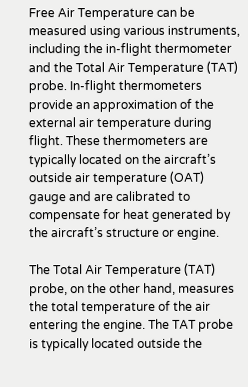Free Air Temperature can be measured using various instruments, including the in-flight thermometer and the Total Air Temperature (TAT) probe. In-flight thermometers provide an approximation of the external air temperature during flight. These thermometers are typically located on the aircraft’s outside air temperature (OAT) gauge and are calibrated to compensate for heat generated by the aircraft’s structure or engine.

The Total Air Temperature (TAT) probe, on the other hand, measures the total temperature of the air entering the engine. The TAT probe is typically located outside the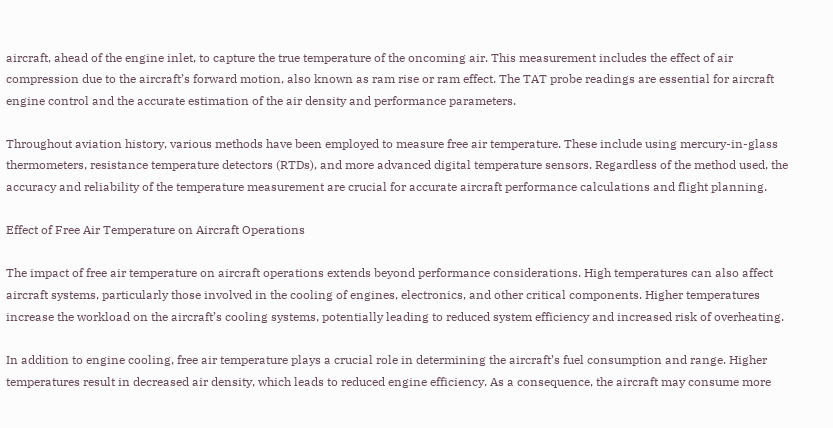aircraft, ahead of the engine inlet, to capture the true temperature of the oncoming air. This measurement includes the effect of air compression due to the aircraft’s forward motion, also known as ram rise or ram effect. The TAT probe readings are essential for aircraft engine control and the accurate estimation of the air density and performance parameters.

Throughout aviation history, various methods have been employed to measure free air temperature. These include using mercury-in-glass thermometers, resistance temperature detectors (RTDs), and more advanced digital temperature sensors. Regardless of the method used, the accuracy and reliability of the temperature measurement are crucial for accurate aircraft performance calculations and flight planning.

Effect of Free Air Temperature on Aircraft Operations

The impact of free air temperature on aircraft operations extends beyond performance considerations. High temperatures can also affect aircraft systems, particularly those involved in the cooling of engines, electronics, and other critical components. Higher temperatures increase the workload on the aircraft’s cooling systems, potentially leading to reduced system efficiency and increased risk of overheating.

In addition to engine cooling, free air temperature plays a crucial role in determining the aircraft’s fuel consumption and range. Higher temperatures result in decreased air density, which leads to reduced engine efficiency. As a consequence, the aircraft may consume more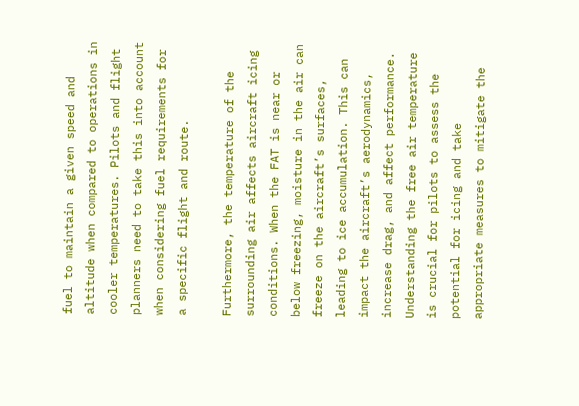fuel to maintain a given speed and altitude when compared to operations in cooler temperatures. Pilots and flight planners need to take this into account when considering fuel requirements for a specific flight and route.

Furthermore, the temperature of the surrounding air affects aircraft icing conditions. When the FAT is near or below freezing, moisture in the air can freeze on the aircraft’s surfaces, leading to ice accumulation. This can impact the aircraft’s aerodynamics, increase drag, and affect performance. Understanding the free air temperature is crucial for pilots to assess the potential for icing and take appropriate measures to mitigate the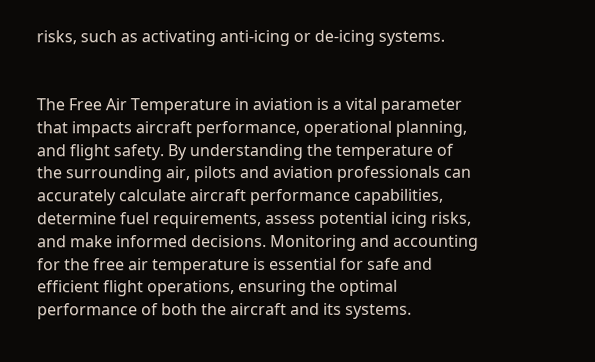risks, such as activating anti-icing or de-icing systems.


The Free Air Temperature in aviation is a vital parameter that impacts aircraft performance, operational planning, and flight safety. By understanding the temperature of the surrounding air, pilots and aviation professionals can accurately calculate aircraft performance capabilities, determine fuel requirements, assess potential icing risks, and make informed decisions. Monitoring and accounting for the free air temperature is essential for safe and efficient flight operations, ensuring the optimal performance of both the aircraft and its systems.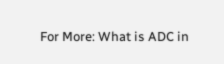For More: What is ADC in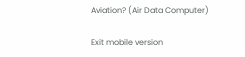Aviation? (Air Data Computer)

Exit mobile version